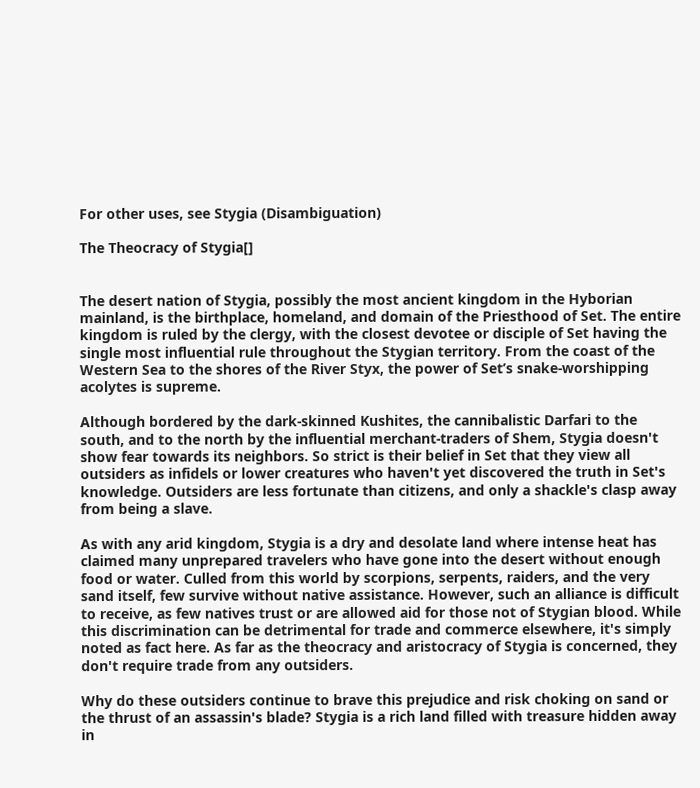For other uses, see Stygia (Disambiguation)

The Theocracy of Stygia[]


The desert nation of Stygia, possibly the most ancient kingdom in the Hyborian mainland, is the birthplace, homeland, and domain of the Priesthood of Set. The entire kingdom is ruled by the clergy, with the closest devotee or disciple of Set having the single most influential rule throughout the Stygian territory. From the coast of the Western Sea to the shores of the River Styx, the power of Set’s snake-worshipping acolytes is supreme.

Although bordered by the dark-skinned Kushites, the cannibalistic Darfari to the south, and to the north by the influential merchant-traders of Shem, Stygia doesn't show fear towards its neighbors. So strict is their belief in Set that they view all outsiders as infidels or lower creatures who haven't yet discovered the truth in Set's knowledge. Outsiders are less fortunate than citizens, and only a shackle's clasp away from being a slave.

As with any arid kingdom, Stygia is a dry and desolate land where intense heat has claimed many unprepared travelers who have gone into the desert without enough food or water. Culled from this world by scorpions, serpents, raiders, and the very sand itself, few survive without native assistance. However, such an alliance is difficult to receive, as few natives trust or are allowed aid for those not of Stygian blood. While this discrimination can be detrimental for trade and commerce elsewhere, it's simply noted as fact here. As far as the theocracy and aristocracy of Stygia is concerned, they don't require trade from any outsiders.

Why do these outsiders continue to brave this prejudice and risk choking on sand or the thrust of an assassin's blade? Stygia is a rich land filled with treasure hidden away in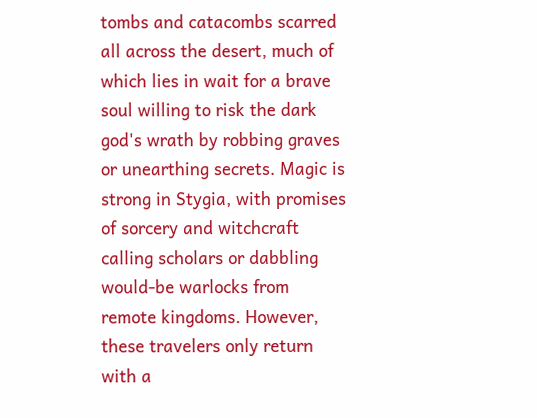tombs and catacombs scarred all across the desert, much of which lies in wait for a brave soul willing to risk the dark god's wrath by robbing graves or unearthing secrets. Magic is strong in Stygia, with promises of sorcery and witchcraft calling scholars or dabbling would-be warlocks from remote kingdoms. However, these travelers only return with a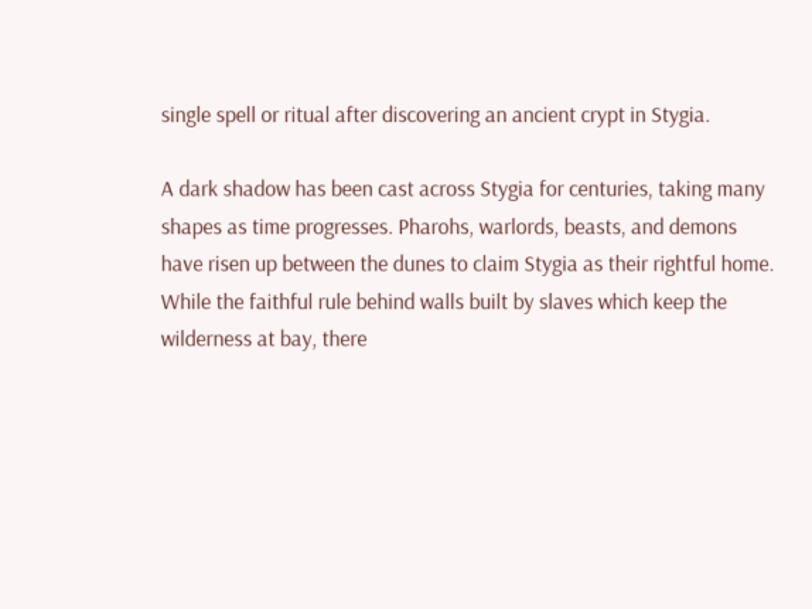single spell or ritual after discovering an ancient crypt in Stygia.

A dark shadow has been cast across Stygia for centuries, taking many shapes as time progresses. Pharohs, warlords, beasts, and demons have risen up between the dunes to claim Stygia as their rightful home. While the faithful rule behind walls built by slaves which keep the wilderness at bay, there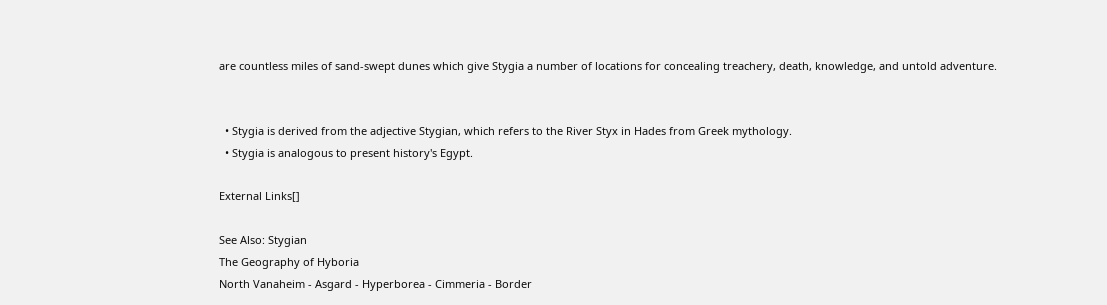are countless miles of sand-swept dunes which give Stygia a number of locations for concealing treachery, death, knowledge, and untold adventure.


  • Stygia is derived from the adjective Stygian, which refers to the River Styx in Hades from Greek mythology.
  • Stygia is analogous to present history's Egypt.

External Links[]

See Also: Stygian
The Geography of Hyboria
North Vanaheim - Asgard - Hyperborea - Cimmeria - Border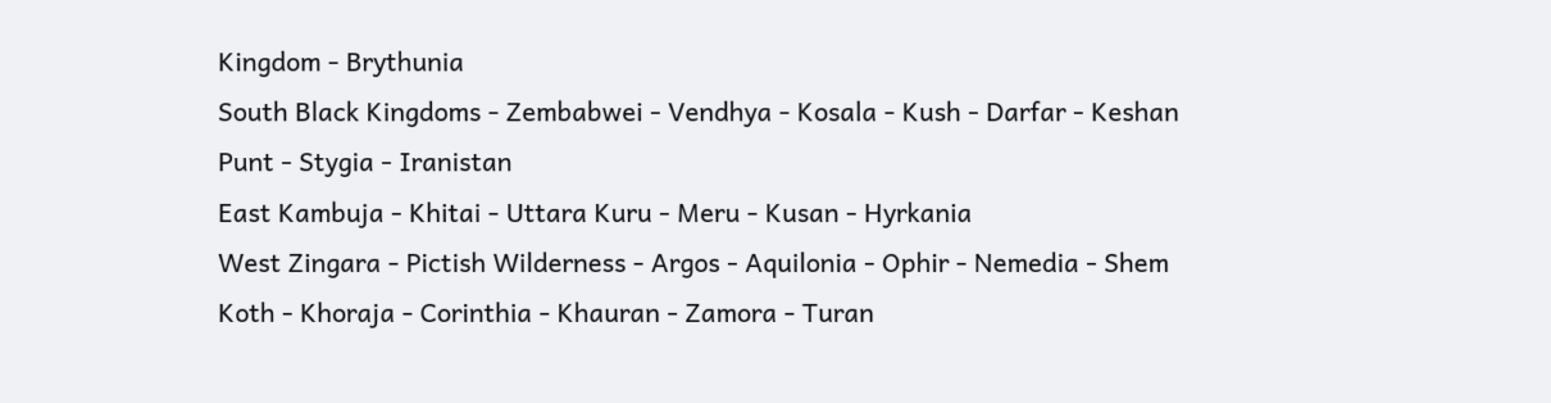Kingdom - Brythunia
South Black Kingdoms - Zembabwei - Vendhya - Kosala - Kush - Darfar - Keshan
Punt - Stygia - Iranistan
East Kambuja - Khitai - Uttara Kuru - Meru - Kusan - Hyrkania
West Zingara - Pictish Wilderness - Argos - Aquilonia - Ophir - Nemedia - Shem
Koth - Khoraja - Corinthia - Khauran - Zamora - Turan